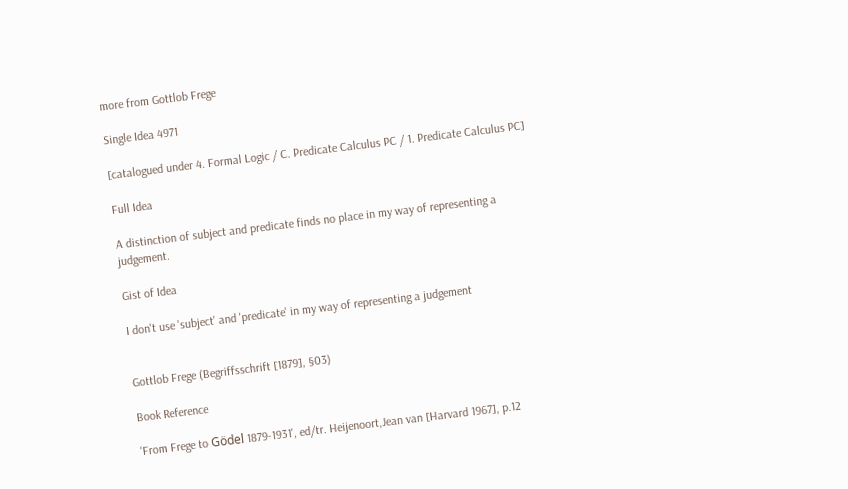more from Gottlob Frege

Single Idea 4971

[catalogued under 4. Formal Logic / C. Predicate Calculus PC / 1. Predicate Calculus PC]

Full Idea

A distinction of subject and predicate finds no place in my way of representing a judgement.

Gist of Idea

I don't use 'subject' and 'predicate' in my way of representing a judgement


Gottlob Frege (Begriffsschrift [1879], §03)

Book Reference

'From Frege to Gödel 1879-1931', ed/tr. Heijenoort,Jean van [Harvard 1967], p.12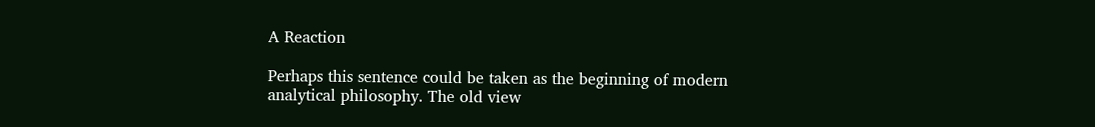A Reaction

Perhaps this sentence could be taken as the beginning of modern analytical philosophy. The old view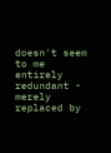doesn't seem to me entirely redundant - merely replaced by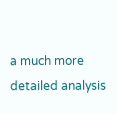a much more detailed analysis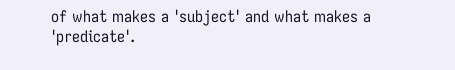of what makes a 'subject' and what makes a 'predicate'.